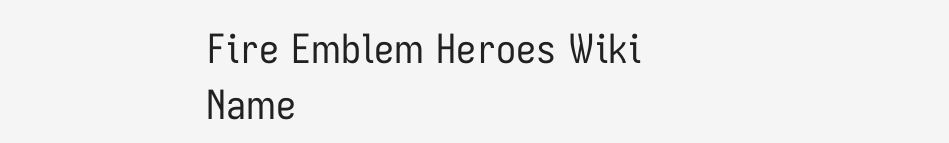Fire Emblem Heroes Wiki
Name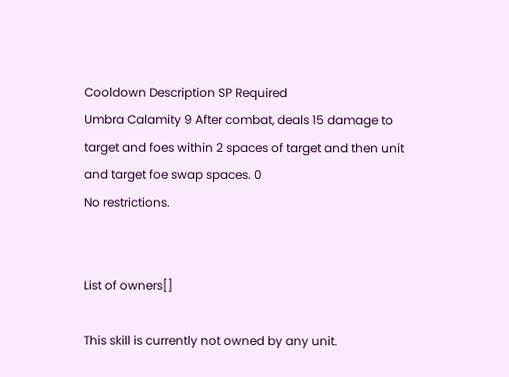Cooldown Description SP Required
Umbra Calamity 9 After combat, deals 15 damage to target and foes within 2 spaces of target and then unit and target foe swap spaces. 0
No restrictions.


List of owners[]

This skill is currently not owned by any unit.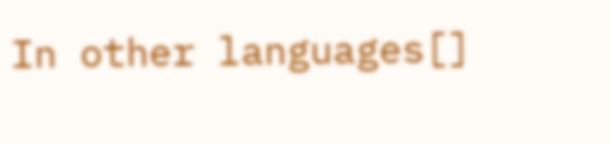In other languages[]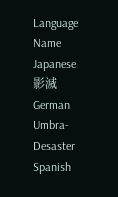Language Name
Japanese 影滅
German Umbra-Desaster
Spanish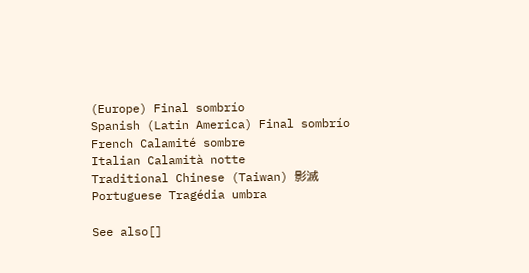(Europe) Final sombrío
Spanish (Latin America) Final sombrío
French Calamité sombre
Italian Calamità notte
Traditional Chinese (Taiwan) 影滅
Portuguese Tragédia umbra

See also[]